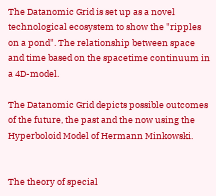The Datanomic Grid is set up as a novel technological ecosystem to show the "ripples on a pond". The relationship between space and time based on the spacetime continuum in a 4D-model.

The Datanomic Grid depicts possible outcomes of the future, the past and the now using the Hyperboloid Model of Hermann Minkowski.


The theory of special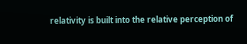relativity is built into the relative perception of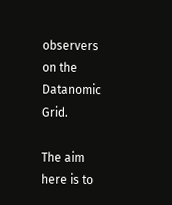observers on the Datanomic Grid.

The aim here is to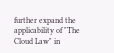further expand the applicability of "The Cloud Law" in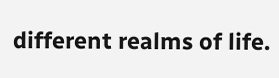different realms of life.